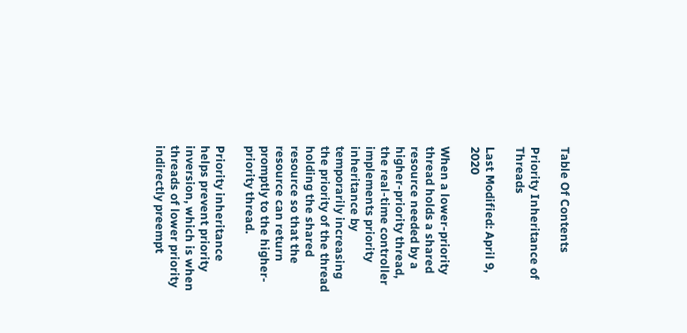Table Of Contents

Priority Inheritance of Threads

Last Modified: April 9, 2020

When a lower-priority thread holds a shared resource needed by a higher-priority thread, the real-time controller implements priority inheritance by temporarily increasing the priority of the thread holding the shared resource so that the resource can return promptly to the higher-priority thread.

Priority inheritance helps prevent priority inversion, which is when threads of lower priority indirectly preempt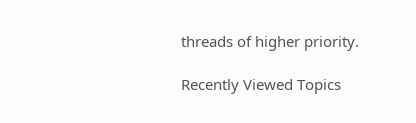threads of higher priority.

Recently Viewed Topics